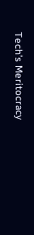Tech’s Meritocracy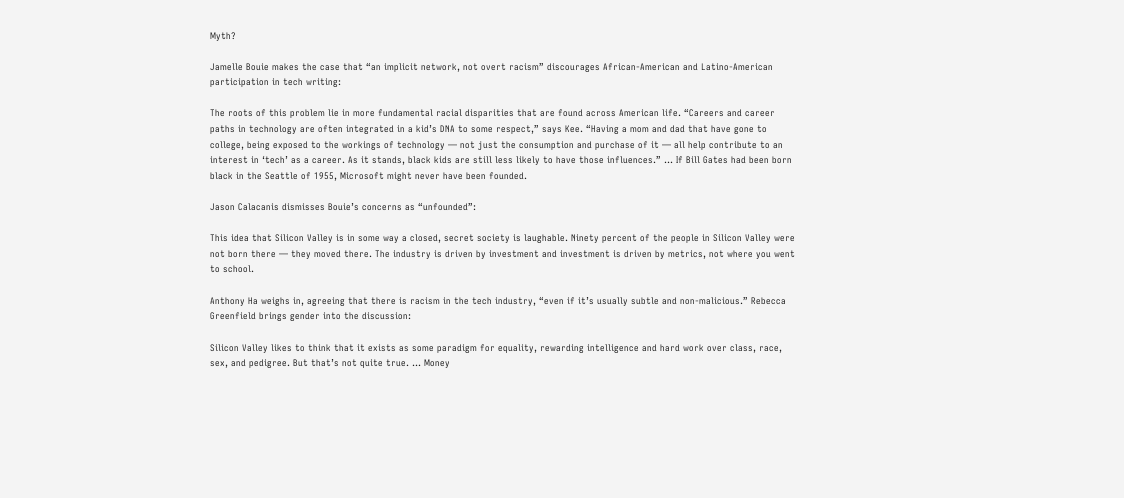Myth?

Jamelle Bouie makes the case that “an implicit network, not overt racism” discourages African-American and Latino-American participation in tech writing:

The roots of this problem lie in more fundamental racial disparities that are found across American life. “Careers and career paths in technology are often integrated in a kid’s DNA to some respect,” says Kee. “Having a mom and dad that have gone to college, being exposed to the workings of technology — not just the consumption and purchase of it — all help contribute to an interest in ‘tech’ as a career. As it stands, black kids are still less likely to have those influences.” … If Bill Gates had been born black in the Seattle of 1955, Microsoft might never have been founded.

Jason Calacanis dismisses Bouie’s concerns as “unfounded”:

This idea that Silicon Valley is in some way a closed, secret society is laughable. Ninety percent of the people in Silicon Valley were not born there — they moved there. The industry is driven by investment and investment is driven by metrics, not where you went to school.

Anthony Ha weighs in, agreeing that there is racism in the tech industry, “even if it’s usually subtle and non-malicious.” Rebecca Greenfield brings gender into the discussion:

Silicon Valley likes to think that it exists as some paradigm for equality, rewarding intelligence and hard work over class, race, sex, and pedigree. But that’s not quite true. … Money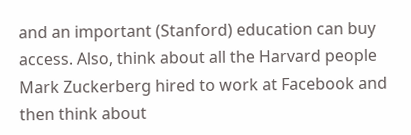and an important (Stanford) education can buy access. Also, think about all the Harvard people Mark Zuckerberg hired to work at Facebook and then think about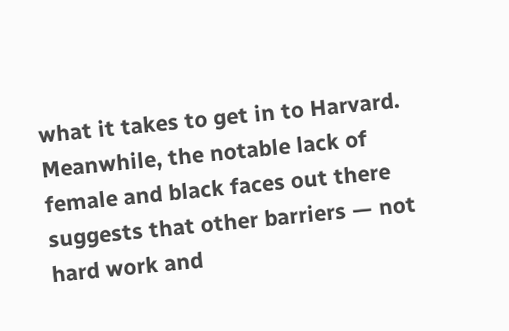what it takes to get in to Harvard. Meanwhile, the notable lack of female and black faces out there suggests that other barriers — not hard work and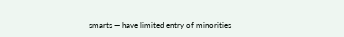smarts — have limited entry of minorities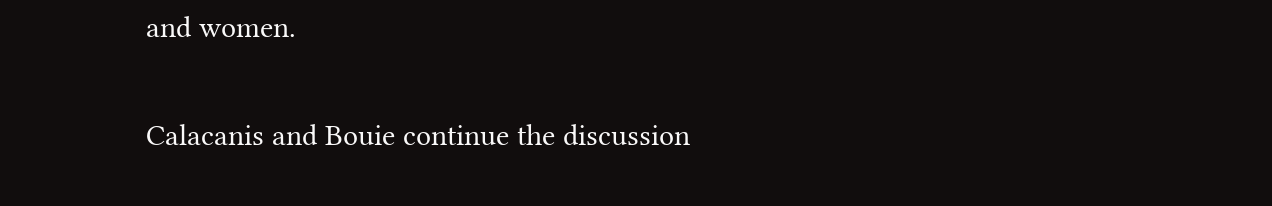and women.

Calacanis and Bouie continue the discussion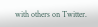with others on Twitter.